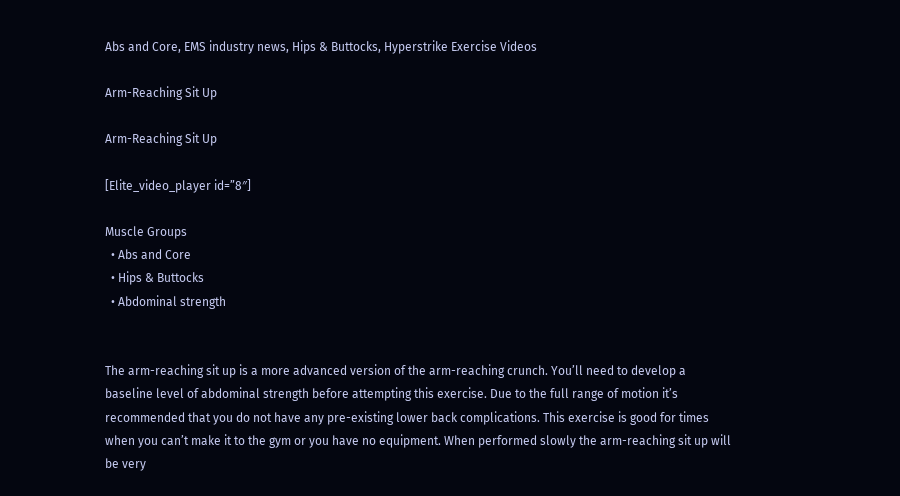Abs and Core, EMS industry news, Hips & Buttocks, Hyperstrike Exercise Videos

Arm-Reaching Sit Up

Arm-Reaching Sit Up

[Elite_video_player id=”8″]

Muscle Groups
  • Abs and Core
  • Hips & Buttocks
  • Abdominal strength


The arm-reaching sit up is a more advanced version of the arm-reaching crunch. You’ll need to develop a baseline level of abdominal strength before attempting this exercise. Due to the full range of motion it’s recommended that you do not have any pre-existing lower back complications. This exercise is good for times when you can’t make it to the gym or you have no equipment. When performed slowly the arm-reaching sit up will be very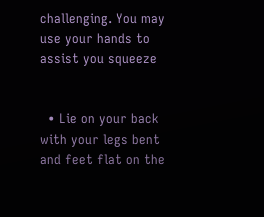challenging. You may use your hands to assist you squeeze


  • Lie on your back with your legs bent and feet flat on the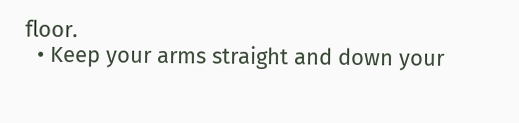floor.
  • Keep your arms straight and down your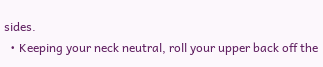sides.
  • Keeping your neck neutral, roll your upper back off the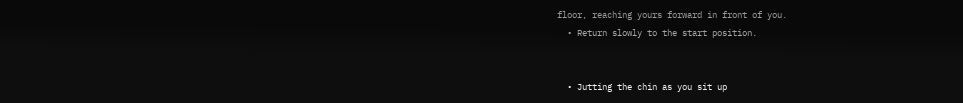floor, reaching yours forward in front of you.
  • Return slowly to the start position.


  • Jutting the chin as you sit up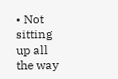• Not sitting up all the way